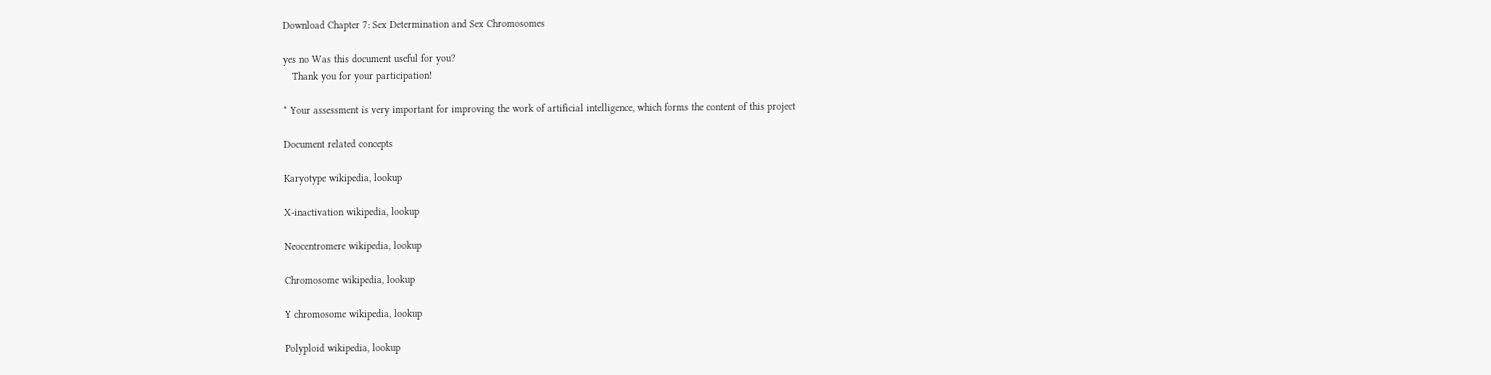Download Chapter 7: Sex Determination and Sex Chromosomes

yes no Was this document useful for you?
   Thank you for your participation!

* Your assessment is very important for improving the work of artificial intelligence, which forms the content of this project

Document related concepts

Karyotype wikipedia, lookup

X-inactivation wikipedia, lookup

Neocentromere wikipedia, lookup

Chromosome wikipedia, lookup

Y chromosome wikipedia, lookup

Polyploid wikipedia, lookup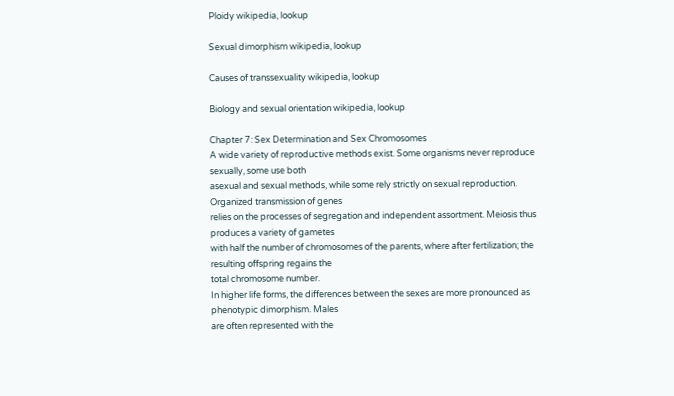Ploidy wikipedia, lookup

Sexual dimorphism wikipedia, lookup

Causes of transsexuality wikipedia, lookup

Biology and sexual orientation wikipedia, lookup

Chapter 7: Sex Determination and Sex Chromosomes
A wide variety of reproductive methods exist. Some organisms never reproduce sexually, some use both
asexual and sexual methods, while some rely strictly on sexual reproduction. Organized transmission of genes
relies on the processes of segregation and independent assortment. Meiosis thus produces a variety of gametes
with half the number of chromosomes of the parents, where after fertilization; the resulting offspring regains the
total chromosome number.
In higher life forms, the differences between the sexes are more pronounced as phenotypic dimorphism. Males
are often represented with the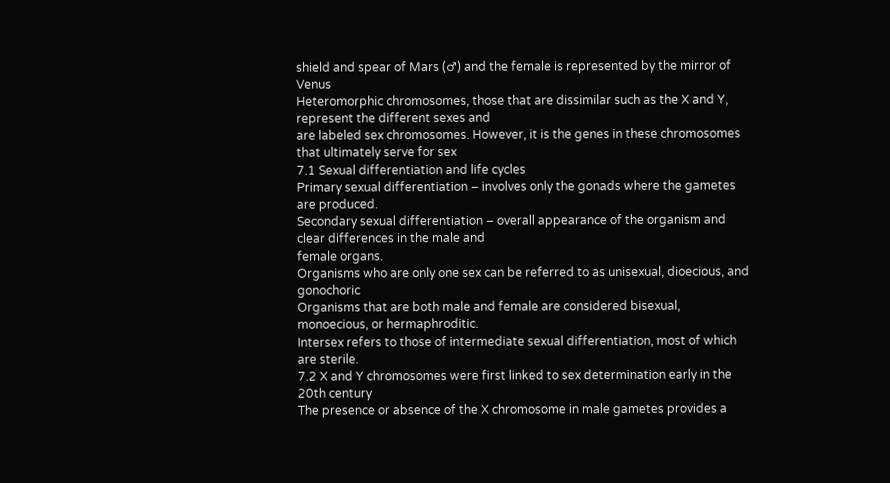shield and spear of Mars (♂) and the female is represented by the mirror of Venus
Heteromorphic chromosomes, those that are dissimilar such as the X and Y, represent the different sexes and
are labeled sex chromosomes. However, it is the genes in these chromosomes that ultimately serve for sex
7.1 Sexual differentiation and life cycles
Primary sexual differentiation – involves only the gonads where the gametes are produced.
Secondary sexual differentiation – overall appearance of the organism and clear differences in the male and
female organs.
Organisms who are only one sex can be referred to as unisexual, dioecious, and gonochoric
Organisms that are both male and female are considered bisexual, monoecious, or hermaphroditic.
Intersex refers to those of intermediate sexual differentiation, most of which are sterile.
7.2 X and Y chromosomes were first linked to sex determination early in the 20th century
The presence or absence of the X chromosome in male gametes provides a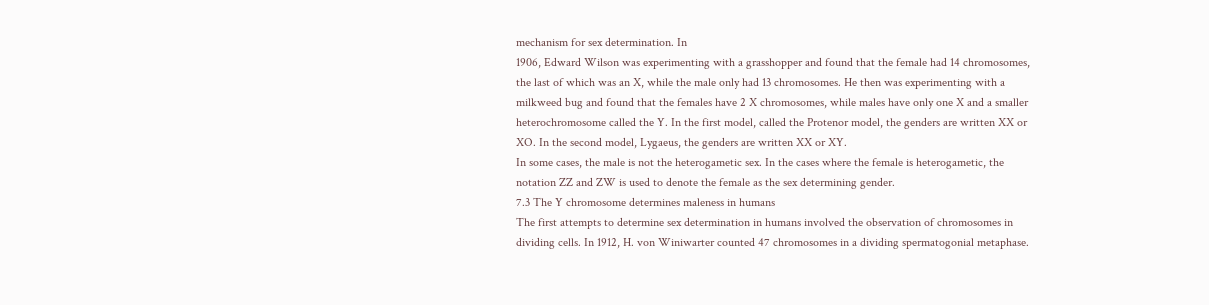mechanism for sex determination. In
1906, Edward Wilson was experimenting with a grasshopper and found that the female had 14 chromosomes,
the last of which was an X, while the male only had 13 chromosomes. He then was experimenting with a
milkweed bug and found that the females have 2 X chromosomes, while males have only one X and a smaller
heterochromosome called the Y. In the first model, called the Protenor model, the genders are written XX or
XO. In the second model, Lygaeus, the genders are written XX or XY.
In some cases, the male is not the heterogametic sex. In the cases where the female is heterogametic, the
notation ZZ and ZW is used to denote the female as the sex determining gender.
7.3 The Y chromosome determines maleness in humans
The first attempts to determine sex determination in humans involved the observation of chromosomes in
dividing cells. In 1912, H. von Winiwarter counted 47 chromosomes in a dividing spermatogonial metaphase.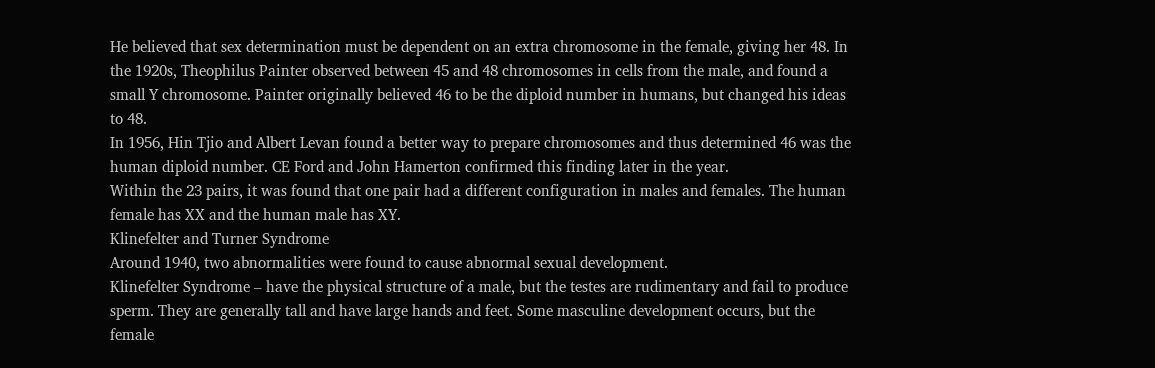He believed that sex determination must be dependent on an extra chromosome in the female, giving her 48. In
the 1920s, Theophilus Painter observed between 45 and 48 chromosomes in cells from the male, and found a
small Y chromosome. Painter originally believed 46 to be the diploid number in humans, but changed his ideas
to 48.
In 1956, Hin Tjio and Albert Levan found a better way to prepare chromosomes and thus determined 46 was the
human diploid number. CE Ford and John Hamerton confirmed this finding later in the year.
Within the 23 pairs, it was found that one pair had a different configuration in males and females. The human
female has XX and the human male has XY.
Klinefelter and Turner Syndrome
Around 1940, two abnormalities were found to cause abnormal sexual development.
Klinefelter Syndrome – have the physical structure of a male, but the testes are rudimentary and fail to produce
sperm. They are generally tall and have large hands and feet. Some masculine development occurs, but the
female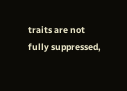traits are not fully suppressed,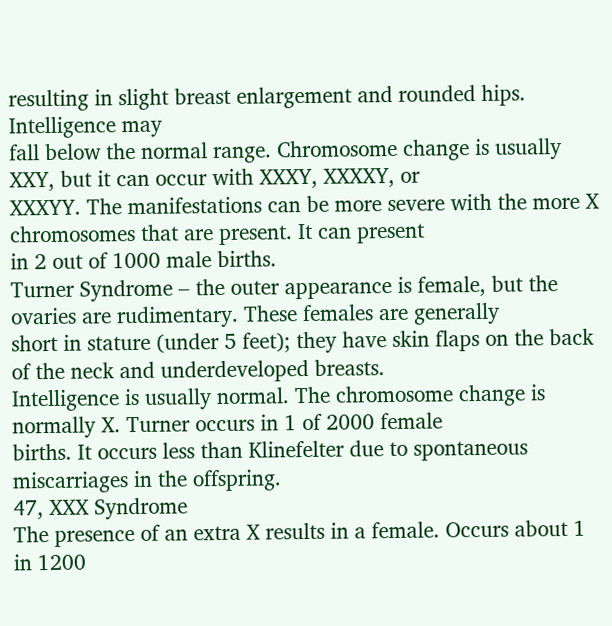resulting in slight breast enlargement and rounded hips. Intelligence may
fall below the normal range. Chromosome change is usually XXY, but it can occur with XXXY, XXXXY, or
XXXYY. The manifestations can be more severe with the more X chromosomes that are present. It can present
in 2 out of 1000 male births.
Turner Syndrome – the outer appearance is female, but the ovaries are rudimentary. These females are generally
short in stature (under 5 feet); they have skin flaps on the back of the neck and underdeveloped breasts.
Intelligence is usually normal. The chromosome change is normally X. Turner occurs in 1 of 2000 female
births. It occurs less than Klinefelter due to spontaneous miscarriages in the offspring.
47, XXX Syndrome
The presence of an extra X results in a female. Occurs about 1 in 1200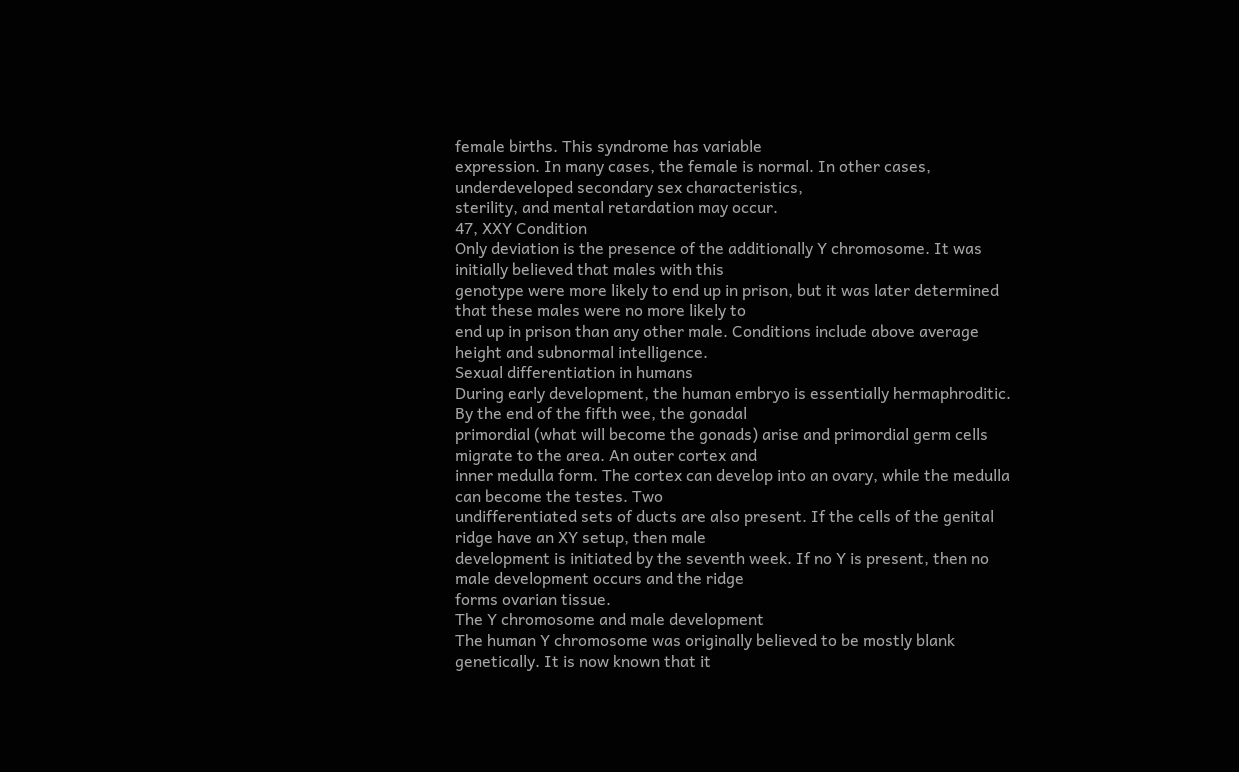female births. This syndrome has variable
expression. In many cases, the female is normal. In other cases, underdeveloped secondary sex characteristics,
sterility, and mental retardation may occur.
47, XXY Condition
Only deviation is the presence of the additionally Y chromosome. It was initially believed that males with this
genotype were more likely to end up in prison, but it was later determined that these males were no more likely to
end up in prison than any other male. Conditions include above average height and subnormal intelligence.
Sexual differentiation in humans
During early development, the human embryo is essentially hermaphroditic. By the end of the fifth wee, the gonadal
primordial (what will become the gonads) arise and primordial germ cells migrate to the area. An outer cortex and
inner medulla form. The cortex can develop into an ovary, while the medulla can become the testes. Two
undifferentiated sets of ducts are also present. If the cells of the genital ridge have an XY setup, then male
development is initiated by the seventh week. If no Y is present, then no male development occurs and the ridge
forms ovarian tissue.
The Y chromosome and male development
The human Y chromosome was originally believed to be mostly blank genetically. It is now known that it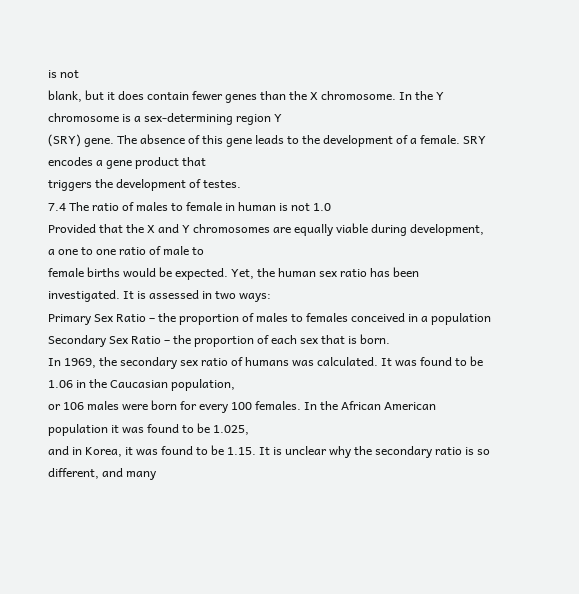is not
blank, but it does contain fewer genes than the X chromosome. In the Y chromosome is a sex-determining region Y
(SRY) gene. The absence of this gene leads to the development of a female. SRY encodes a gene product that
triggers the development of testes.
7.4 The ratio of males to female in human is not 1.0
Provided that the X and Y chromosomes are equally viable during development, a one to one ratio of male to
female births would be expected. Yet, the human sex ratio has been investigated. It is assessed in two ways:
Primary Sex Ratio – the proportion of males to females conceived in a population
Secondary Sex Ratio – the proportion of each sex that is born.
In 1969, the secondary sex ratio of humans was calculated. It was found to be 1.06 in the Caucasian population,
or 106 males were born for every 100 females. In the African American population it was found to be 1.025,
and in Korea, it was found to be 1.15. It is unclear why the secondary ratio is so different, and many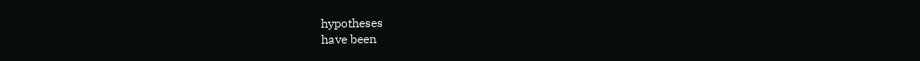hypotheses
have been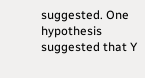suggested. One hypothesis suggested that Y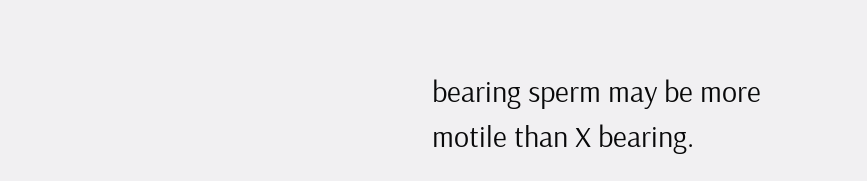bearing sperm may be more motile than X bearing.